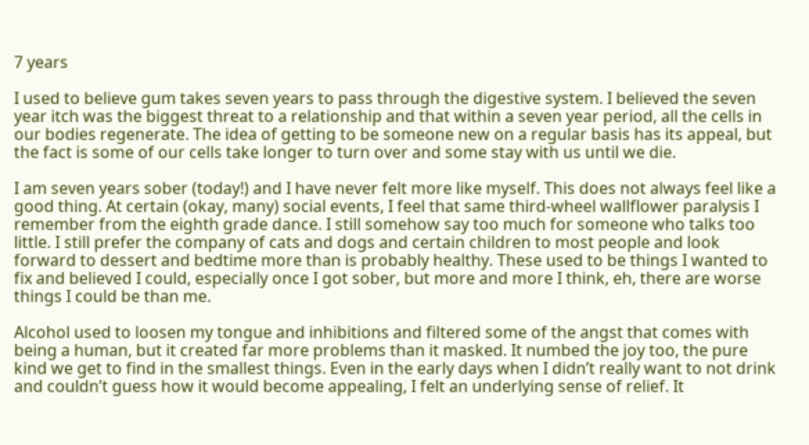7 years

I used to believe gum takes seven years to pass through the digestive system. I believed the seven year itch was the biggest threat to a relationship and that within a seven year period, all the cells in our bodies regenerate. The idea of getting to be someone new on a regular basis has its appeal, but the fact is some of our cells take longer to turn over and some stay with us until we die.

I am seven years sober (today!) and I have never felt more like myself. This does not always feel like a good thing. At certain (okay, many) social events, I feel that same third-wheel wallflower paralysis I remember from the eighth grade dance. I still somehow say too much for someone who talks too little. I still prefer the company of cats and dogs and certain children to most people and look forward to dessert and bedtime more than is probably healthy. These used to be things I wanted to fix and believed I could, especially once I got sober, but more and more I think, eh, there are worse things I could be than me.

Alcohol used to loosen my tongue and inhibitions and filtered some of the angst that comes with being a human, but it created far more problems than it masked. It numbed the joy too, the pure kind we get to find in the smallest things. Even in the early days when I didn’t really want to not drink and couldn’t guess how it would become appealing, I felt an underlying sense of relief. It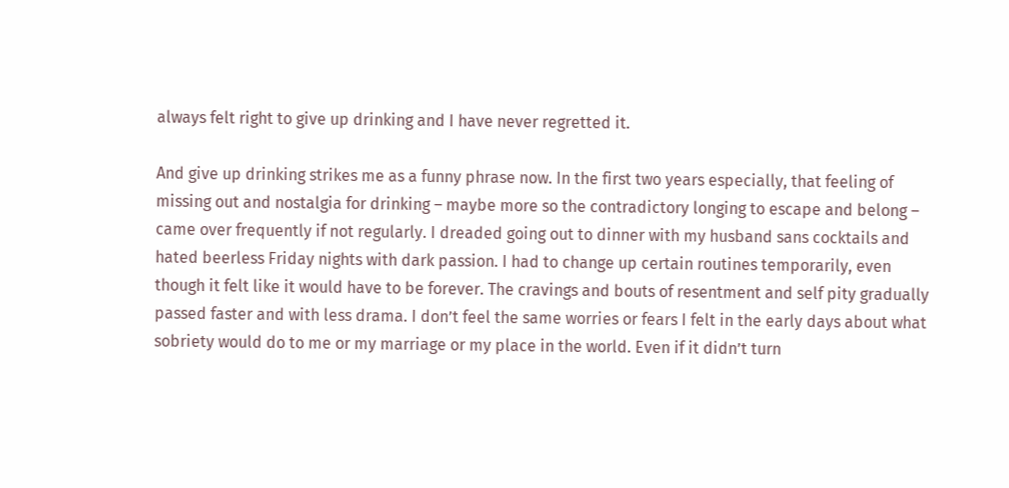always felt right to give up drinking and I have never regretted it.

And give up drinking strikes me as a funny phrase now. In the first two years especially, that feeling of missing out and nostalgia for drinking – maybe more so the contradictory longing to escape and belong – came over frequently if not regularly. I dreaded going out to dinner with my husband sans cocktails and hated beerless Friday nights with dark passion. I had to change up certain routines temporarily, even though it felt like it would have to be forever. The cravings and bouts of resentment and self pity gradually passed faster and with less drama. I don’t feel the same worries or fears I felt in the early days about what sobriety would do to me or my marriage or my place in the world. Even if it didn’t turn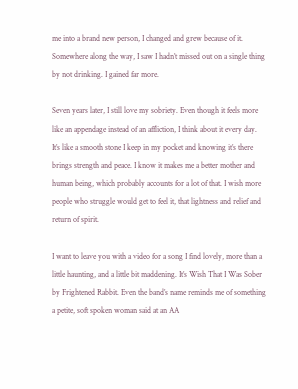me into a brand new person, I changed and grew because of it. Somewhere along the way, I saw I hadn’t missed out on a single thing by not drinking. I gained far more.

Seven years later, I still love my sobriety. Even though it feels more like an appendage instead of an affliction, I think about it every day.  It’s like a smooth stone I keep in my pocket and knowing it’s there brings strength and peace. I know it makes me a better mother and human being, which probably accounts for a lot of that. I wish more people who struggle would get to feel it, that lightness and relief and return of spirit.

I want to leave you with a video for a song I find lovely, more than a little haunting, and a little bit maddening. It’s Wish That I Was Sober by Frightened Rabbit. Even the band’s name reminds me of something a petite, soft spoken woman said at an AA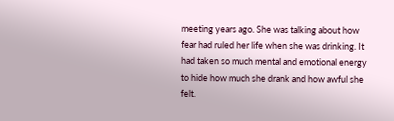meeting years ago. She was talking about how fear had ruled her life when she was drinking. It had taken so much mental and emotional energy to hide how much she drank and how awful she felt.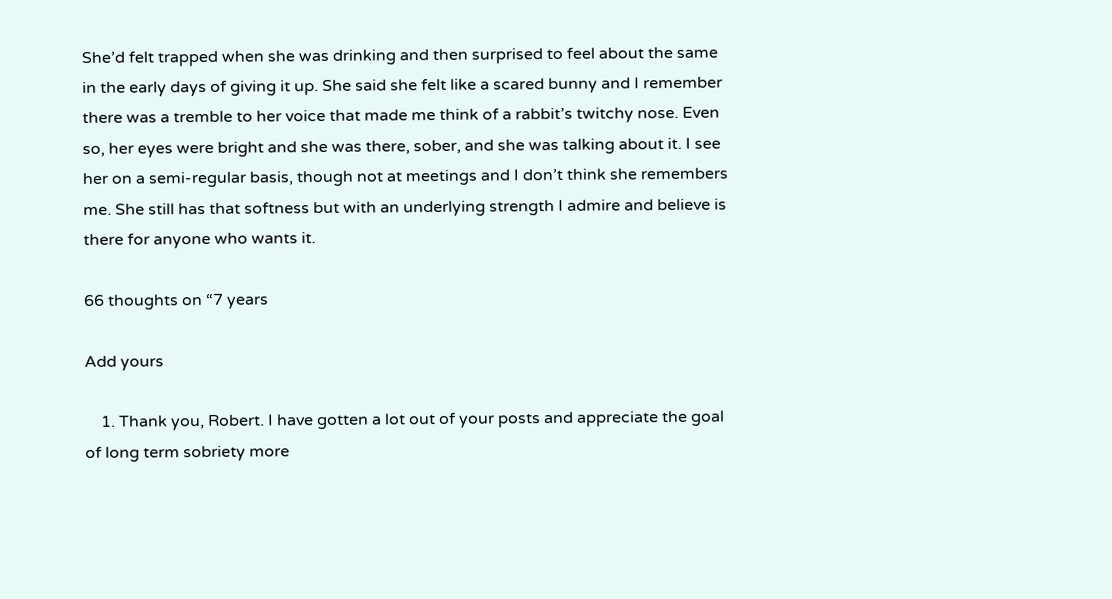She’d felt trapped when she was drinking and then surprised to feel about the same in the early days of giving it up. She said she felt like a scared bunny and I remember there was a tremble to her voice that made me think of a rabbit’s twitchy nose. Even so, her eyes were bright and she was there, sober, and she was talking about it. I see her on a semi-regular basis, though not at meetings and I don’t think she remembers me. She still has that softness but with an underlying strength I admire and believe is there for anyone who wants it.

66 thoughts on “7 years

Add yours

    1. Thank you, Robert. I have gotten a lot out of your posts and appreciate the goal of long term sobriety more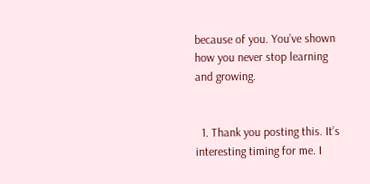because of you. You’ve shown how you never stop learning and growing.


  1. Thank you posting this. It’s interesting timing for me. I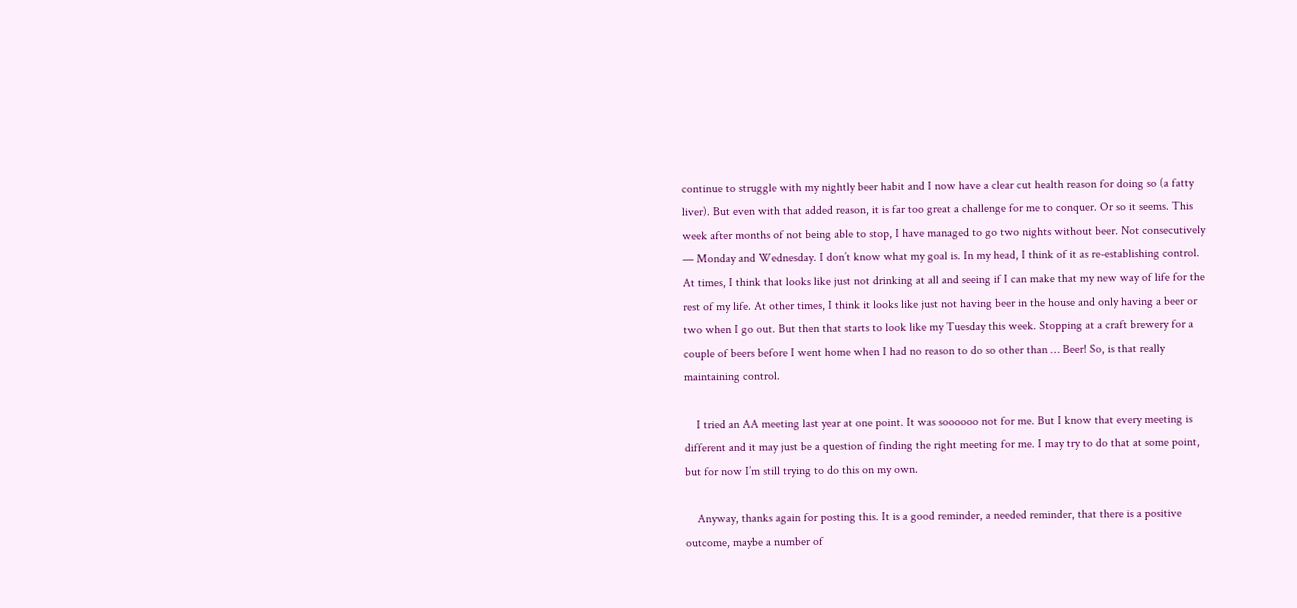continue to struggle with my nightly beer habit and I now have a clear cut health reason for doing so (a fatty liver). But even with that added reason, it is far too great a challenge for me to conquer. Or so it seems. This week after months of not being able to stop, I have managed to go two nights without beer. Not consecutively — Monday and Wednesday. I don’t know what my goal is. In my head, I think of it as re-establishing control. At times, I think that looks like just not drinking at all and seeing if I can make that my new way of life for the rest of my life. At other times, I think it looks like just not having beer in the house and only having a beer or two when I go out. But then that starts to look like my Tuesday this week. Stopping at a craft brewery for a couple of beers before I went home when I had no reason to do so other than … Beer! So, is that really maintaining control.

    I tried an AA meeting last year at one point. It was soooooo not for me. But I know that every meeting is different and it may just be a question of finding the right meeting for me. I may try to do that at some point, but for now I’m still trying to do this on my own.

    Anyway, thanks again for posting this. It is a good reminder, a needed reminder, that there is a positive outcome, maybe a number of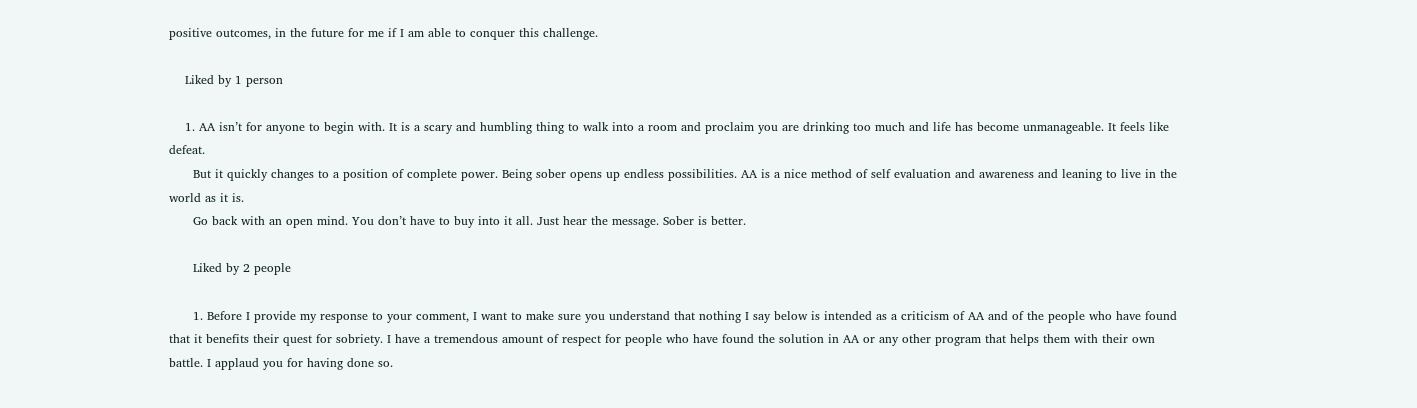positive outcomes, in the future for me if I am able to conquer this challenge.

    Liked by 1 person

    1. AA isn’t for anyone to begin with. It is a scary and humbling thing to walk into a room and proclaim you are drinking too much and life has become unmanageable. It feels like defeat.
      But it quickly changes to a position of complete power. Being sober opens up endless possibilities. AA is a nice method of self evaluation and awareness and leaning to live in the world as it is.
      Go back with an open mind. You don’t have to buy into it all. Just hear the message. Sober is better.

      Liked by 2 people

      1. Before I provide my response to your comment, I want to make sure you understand that nothing I say below is intended as a criticism of AA and of the people who have found that it benefits their quest for sobriety. I have a tremendous amount of respect for people who have found the solution in AA or any other program that helps them with their own battle. I applaud you for having done so.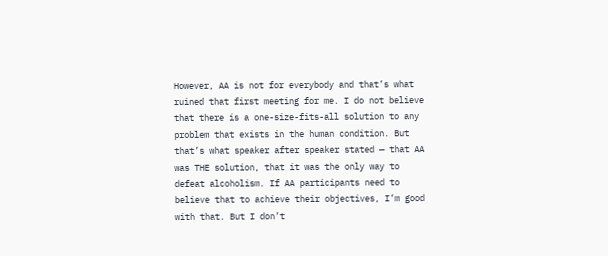However, AA is not for everybody and that’s what ruined that first meeting for me. I do not believe that there is a one-size-fits-all solution to any problem that exists in the human condition. But that’s what speaker after speaker stated — that AA was THE solution, that it was the only way to defeat alcoholism. If AA participants need to believe that to achieve their objectives, I’m good with that. But I don’t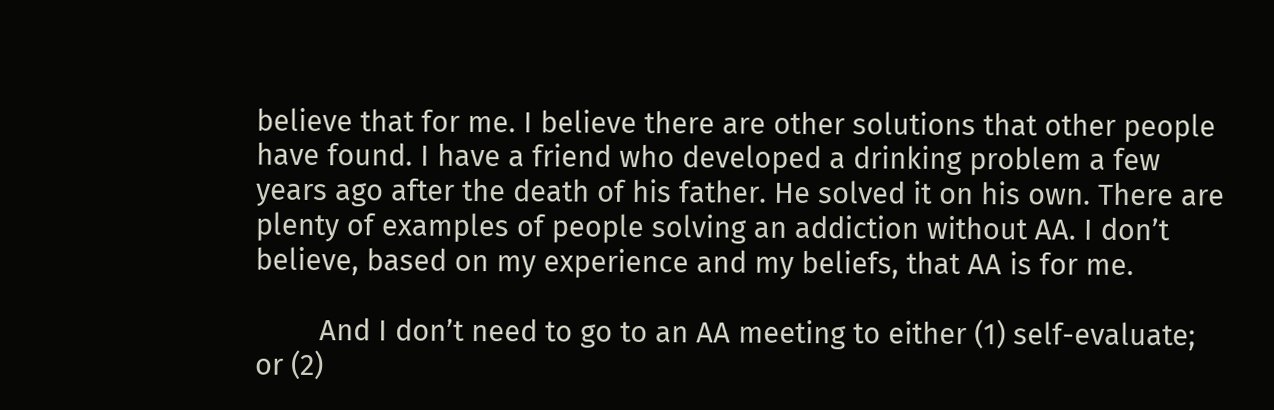believe that for me. I believe there are other solutions that other people have found. I have a friend who developed a drinking problem a few years ago after the death of his father. He solved it on his own. There are plenty of examples of people solving an addiction without AA. I don’t believe, based on my experience and my beliefs, that AA is for me.

        And I don’t need to go to an AA meeting to either (1) self-evaluate; or (2)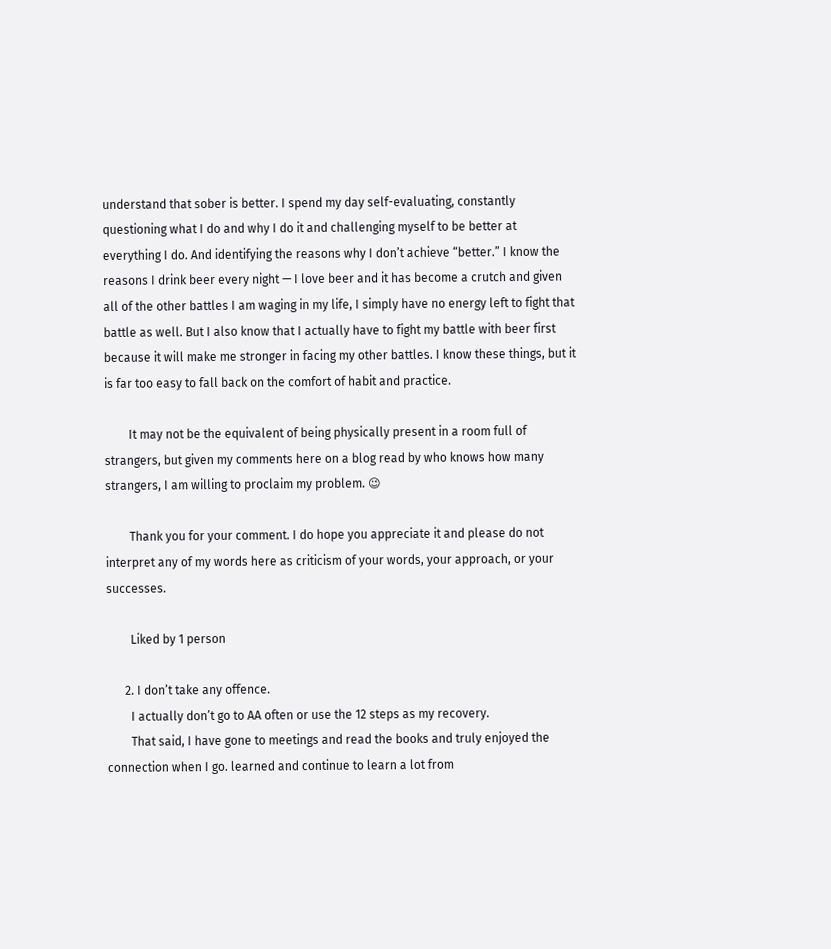understand that sober is better. I spend my day self-evaluating, constantly questioning what I do and why I do it and challenging myself to be better at everything I do. And identifying the reasons why I don’t achieve “better.” I know the reasons I drink beer every night — I love beer and it has become a crutch and given all of the other battles I am waging in my life, I simply have no energy left to fight that battle as well. But I also know that I actually have to fight my battle with beer first because it will make me stronger in facing my other battles. I know these things, but it is far too easy to fall back on the comfort of habit and practice.

        It may not be the equivalent of being physically present in a room full of strangers, but given my comments here on a blog read by who knows how many strangers, I am willing to proclaim my problem. 😉

        Thank you for your comment. I do hope you appreciate it and please do not interpret any of my words here as criticism of your words, your approach, or your successes.

        Liked by 1 person

      2. I don’t take any offence.
        I actually don’t go to AA often or use the 12 steps as my recovery.
        That said, I have gone to meetings and read the books and truly enjoyed the connection when I go. learned and continue to learn a lot from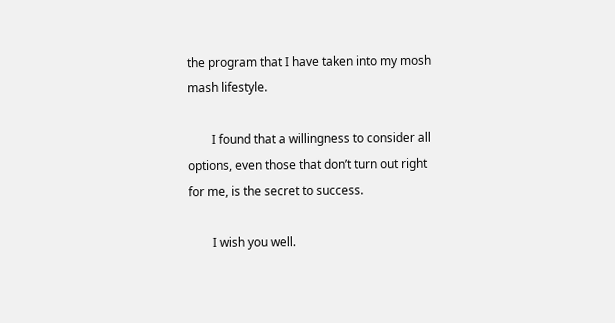the program that I have taken into my mosh mash lifestyle.

        I found that a willingness to consider all options, even those that don’t turn out right for me, is the secret to success.

        I wish you well.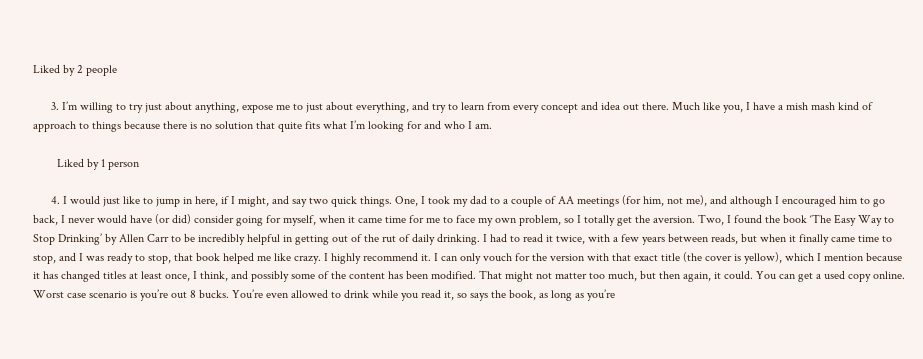Liked by 2 people

      3. I’m willing to try just about anything, expose me to just about everything, and try to learn from every concept and idea out there. Much like you, I have a mish mash kind of approach to things because there is no solution that quite fits what I’m looking for and who I am.

        Liked by 1 person

      4. I would just like to jump in here, if I might, and say two quick things. One, I took my dad to a couple of AA meetings (for him, not me), and although I encouraged him to go back, I never would have (or did) consider going for myself, when it came time for me to face my own problem, so I totally get the aversion. Two, I found the book ‘The Easy Way to Stop Drinking’ by Allen Carr to be incredibly helpful in getting out of the rut of daily drinking. I had to read it twice, with a few years between reads, but when it finally came time to stop, and I was ready to stop, that book helped me like crazy. I highly recommend it. I can only vouch for the version with that exact title (the cover is yellow), which I mention because it has changed titles at least once, I think, and possibly some of the content has been modified. That might not matter too much, but then again, it could. You can get a used copy online. Worst case scenario is you’re out 8 bucks. You’re even allowed to drink while you read it, so says the book, as long as you’re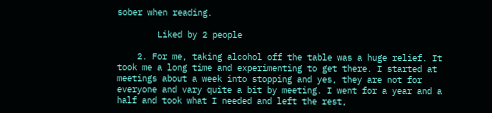sober when reading.

        Liked by 2 people

    2. For me, taking alcohol off the table was a huge relief. It took me a long time and experimenting to get there. I started at meetings about a week into stopping and yes, they are not for everyone and vary quite a bit by meeting. I went for a year and a half and took what I needed and left the rest,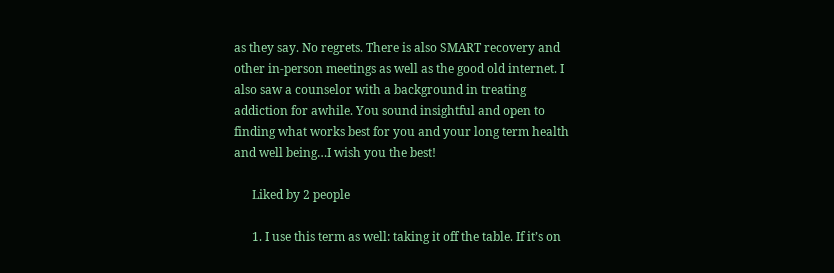as they say. No regrets. There is also SMART recovery and other in-person meetings as well as the good old internet. I also saw a counselor with a background in treating addiction for awhile. You sound insightful and open to finding what works best for you and your long term health and well being…I wish you the best!

      Liked by 2 people

      1. I use this term as well: taking it off the table. If it’s on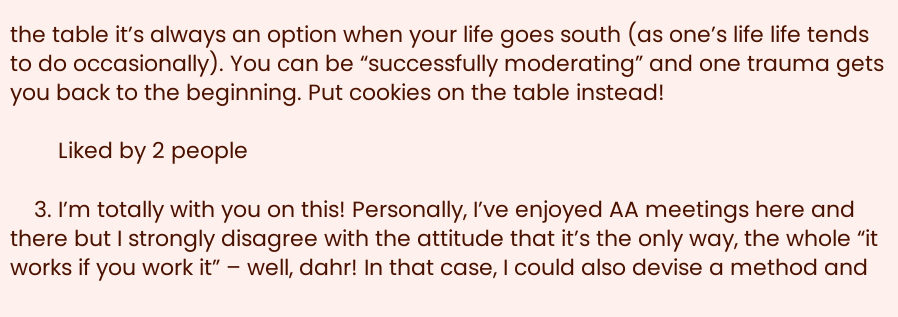the table it’s always an option when your life goes south (as one’s life life tends to do occasionally). You can be “successfully moderating” and one trauma gets you back to the beginning. Put cookies on the table instead!

        Liked by 2 people

    3. I’m totally with you on this! Personally, I’ve enjoyed AA meetings here and there but I strongly disagree with the attitude that it’s the only way, the whole “it works if you work it” – well, dahr! In that case, I could also devise a method and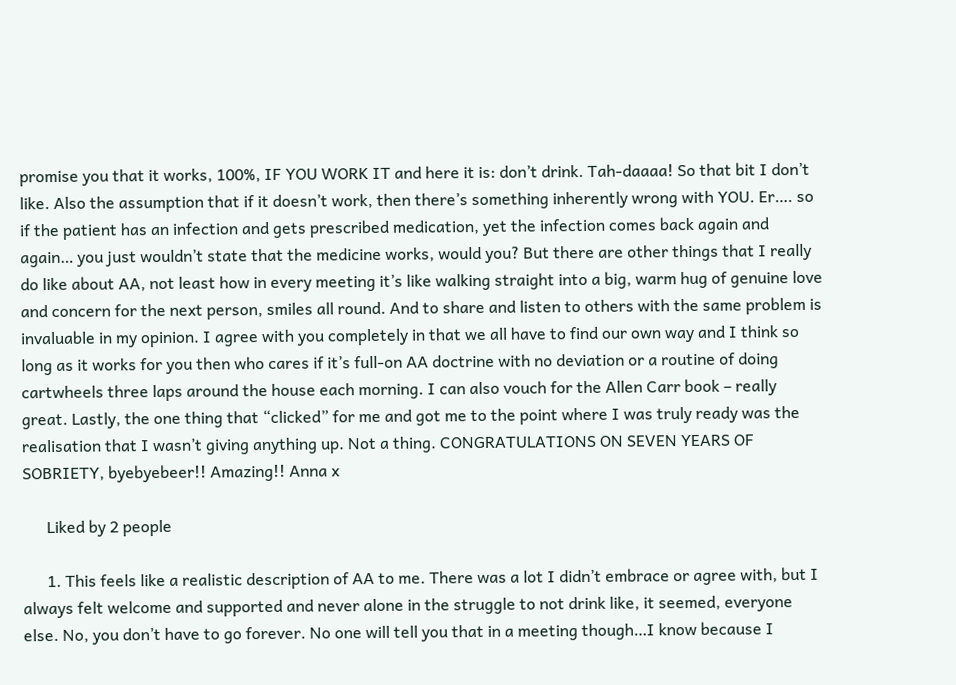promise you that it works, 100%, IF YOU WORK IT and here it is: don’t drink. Tah-daaaa! So that bit I don’t like. Also the assumption that if it doesn’t work, then there’s something inherently wrong with YOU. Er…. so if the patient has an infection and gets prescribed medication, yet the infection comes back again and again… you just wouldn’t state that the medicine works, would you? But there are other things that I really do like about AA, not least how in every meeting it’s like walking straight into a big, warm hug of genuine love and concern for the next person, smiles all round. And to share and listen to others with the same problem is invaluable in my opinion. I agree with you completely in that we all have to find our own way and I think so long as it works for you then who cares if it’s full-on AA doctrine with no deviation or a routine of doing cartwheels three laps around the house each morning. I can also vouch for the Allen Carr book – really great. Lastly, the one thing that “clicked” for me and got me to the point where I was truly ready was the realisation that I wasn’t giving anything up. Not a thing. CONGRATULATIONS ON SEVEN YEARS OF SOBRIETY, byebyebeer!! Amazing!! Anna x

      Liked by 2 people

      1. This feels like a realistic description of AA to me. There was a lot I didn’t embrace or agree with, but I always felt welcome and supported and never alone in the struggle to not drink like, it seemed, everyone else. No, you don’t have to go forever. No one will tell you that in a meeting though…I know because I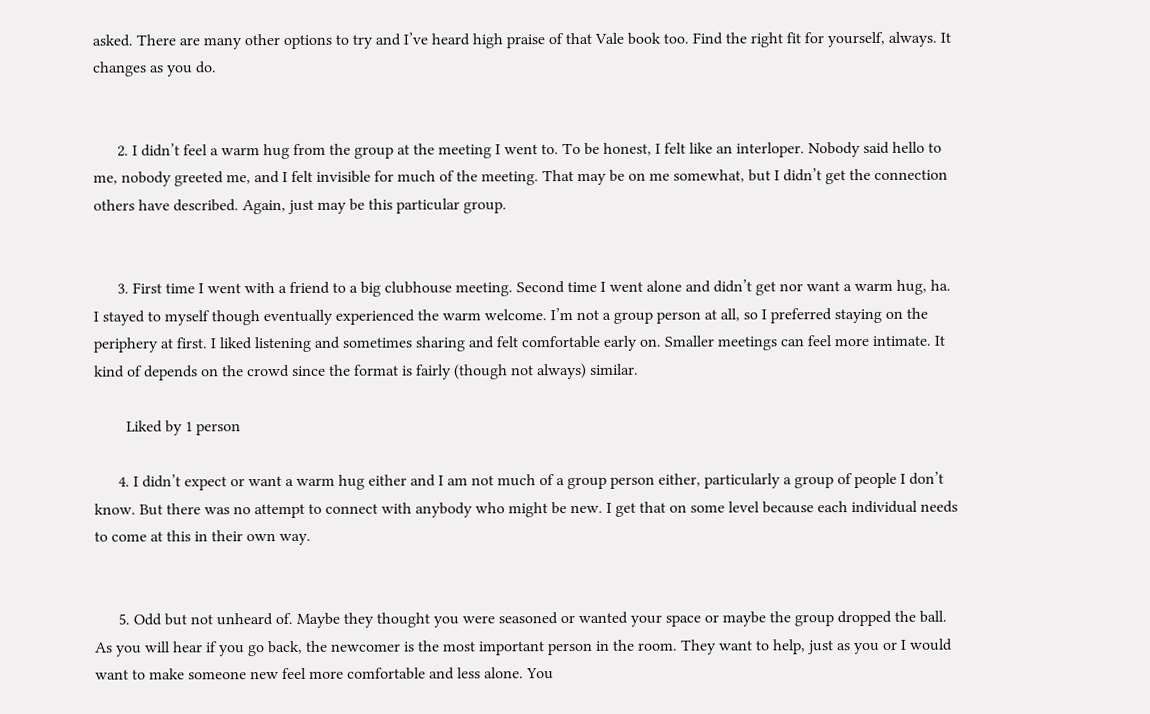asked. There are many other options to try and I’ve heard high praise of that Vale book too. Find the right fit for yourself, always. It changes as you do.


      2. I didn’t feel a warm hug from the group at the meeting I went to. To be honest, I felt like an interloper. Nobody said hello to me, nobody greeted me, and I felt invisible for much of the meeting. That may be on me somewhat, but I didn’t get the connection others have described. Again, just may be this particular group.


      3. First time I went with a friend to a big clubhouse meeting. Second time I went alone and didn’t get nor want a warm hug, ha. I stayed to myself though eventually experienced the warm welcome. I’m not a group person at all, so I preferred staying on the periphery at first. I liked listening and sometimes sharing and felt comfortable early on. Smaller meetings can feel more intimate. It kind of depends on the crowd since the format is fairly (though not always) similar.

        Liked by 1 person

      4. I didn’t expect or want a warm hug either and I am not much of a group person either, particularly a group of people I don’t know. But there was no attempt to connect with anybody who might be new. I get that on some level because each individual needs to come at this in their own way.


      5. Odd but not unheard of. Maybe they thought you were seasoned or wanted your space or maybe the group dropped the ball. As you will hear if you go back, the newcomer is the most important person in the room. They want to help, just as you or I would want to make someone new feel more comfortable and less alone. You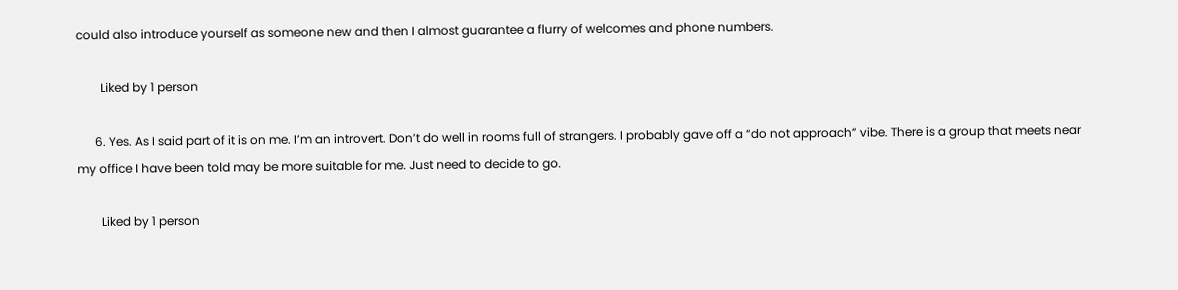could also introduce yourself as someone new and then I almost guarantee a flurry of welcomes and phone numbers.

        Liked by 1 person

      6. Yes. As I said part of it is on me. I’m an introvert. Don’t do well in rooms full of strangers. I probably gave off a “do not approach” vibe. There is a group that meets near my office I have been told may be more suitable for me. Just need to decide to go.

        Liked by 1 person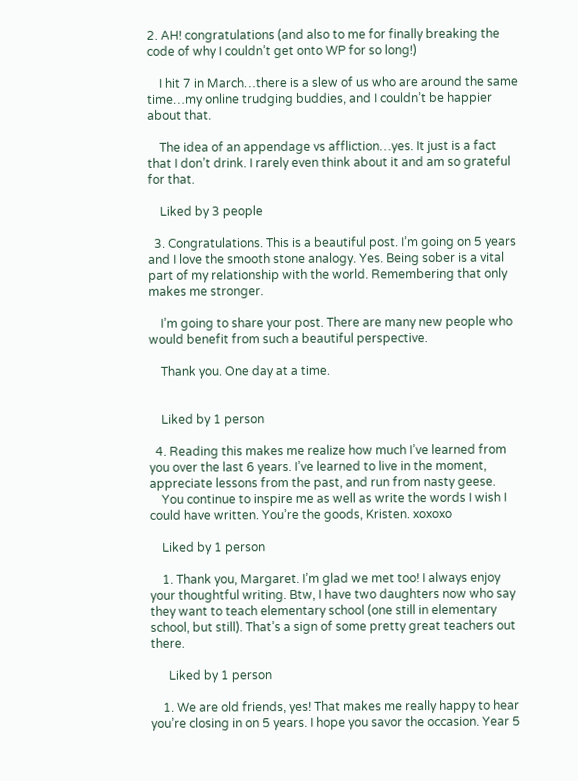2. AH! congratulations (and also to me for finally breaking the code of why I couldn’t get onto WP for so long!)

    I hit 7 in March…there is a slew of us who are around the same time…my online trudging buddies, and I couldn’t be happier about that.

    The idea of an appendage vs affliction…yes. It just is a fact that I don’t drink. I rarely even think about it and am so grateful for that.

    Liked by 3 people

  3. Congratulations. This is a beautiful post. I’m going on 5 years and I love the smooth stone analogy. Yes. Being sober is a vital part of my relationship with the world. Remembering that only makes me stronger.

    I’m going to share your post. There are many new people who would benefit from such a beautiful perspective.

    Thank you. One day at a time.


    Liked by 1 person

  4. Reading this makes me realize how much I’ve learned from you over the last 6 years. I’ve learned to live in the moment, appreciate lessons from the past, and run from nasty geese.
    You continue to inspire me as well as write the words I wish I could have written. You’re the goods, Kristen. xoxoxo

    Liked by 1 person

    1. Thank you, Margaret. I’m glad we met too! I always enjoy your thoughtful writing. Btw, I have two daughters now who say they want to teach elementary school (one still in elementary school, but still). That’s a sign of some pretty great teachers out there.

      Liked by 1 person

    1. We are old friends, yes! That makes me really happy to hear you’re closing in on 5 years. I hope you savor the occasion. Year 5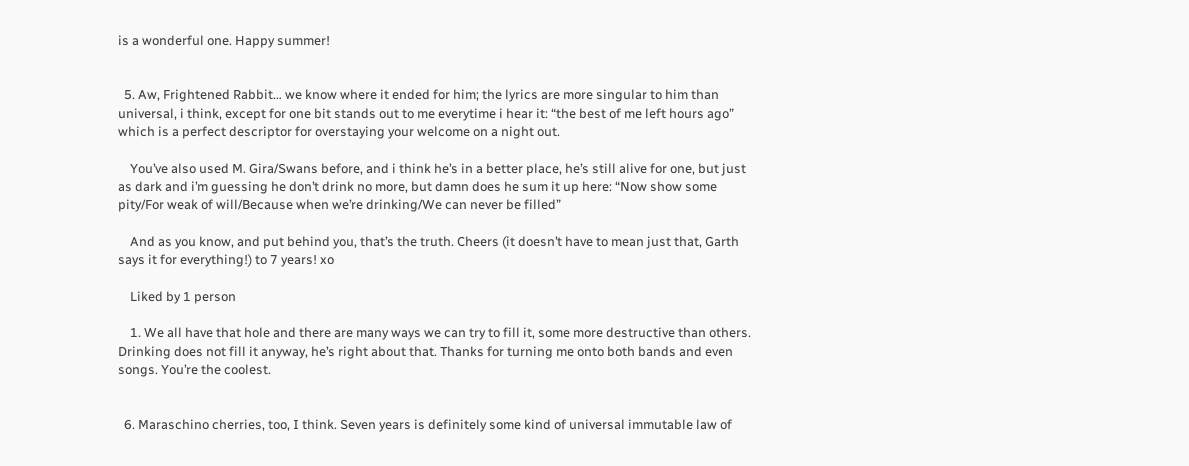is a wonderful one. Happy summer!


  5. Aw, Frightened Rabbit… we know where it ended for him; the lyrics are more singular to him than universal, i think, except for one bit stands out to me everytime i hear it: “the best of me left hours ago” which is a perfect descriptor for overstaying your welcome on a night out.

    You’ve also used M. Gira/Swans before, and i think he’s in a better place, he’s still alive for one, but just as dark and i’m guessing he don’t drink no more, but damn does he sum it up here: “Now show some pity/For weak of will/Because when we’re drinking/We can never be filled”

    And as you know, and put behind you, that’s the truth. Cheers (it doesn’t have to mean just that, Garth says it for everything!) to 7 years! xo

    Liked by 1 person

    1. We all have that hole and there are many ways we can try to fill it, some more destructive than others. Drinking does not fill it anyway, he’s right about that. Thanks for turning me onto both bands and even songs. You’re the coolest.


  6. Maraschino cherries, too, I think. Seven years is definitely some kind of universal immutable law of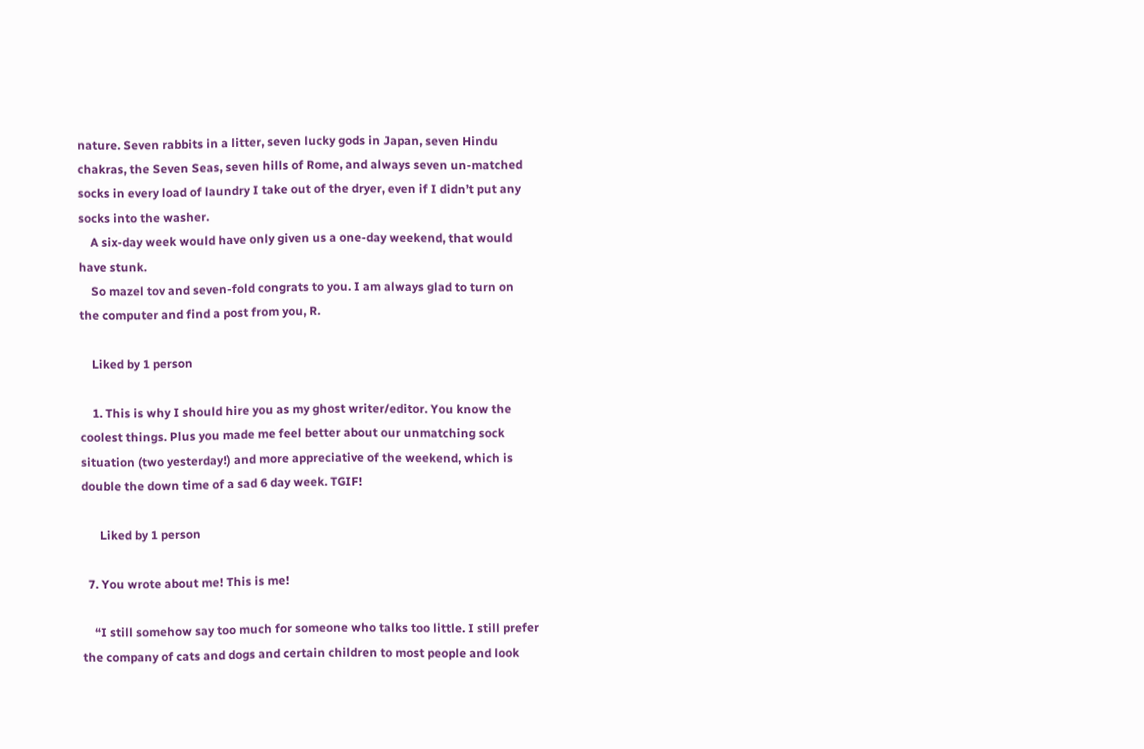nature. Seven rabbits in a litter, seven lucky gods in Japan, seven Hindu chakras, the Seven Seas, seven hills of Rome, and always seven un-matched socks in every load of laundry I take out of the dryer, even if I didn’t put any socks into the washer.
    A six-day week would have only given us a one-day weekend, that would have stunk.
    So mazel tov and seven-fold congrats to you. I am always glad to turn on the computer and find a post from you, R.

    Liked by 1 person

    1. This is why I should hire you as my ghost writer/editor. You know the coolest things. Plus you made me feel better about our unmatching sock situation (two yesterday!) and more appreciative of the weekend, which is double the down time of a sad 6 day week. TGIF!

      Liked by 1 person

  7. You wrote about me! This is me!

    “I still somehow say too much for someone who talks too little. I still prefer the company of cats and dogs and certain children to most people and look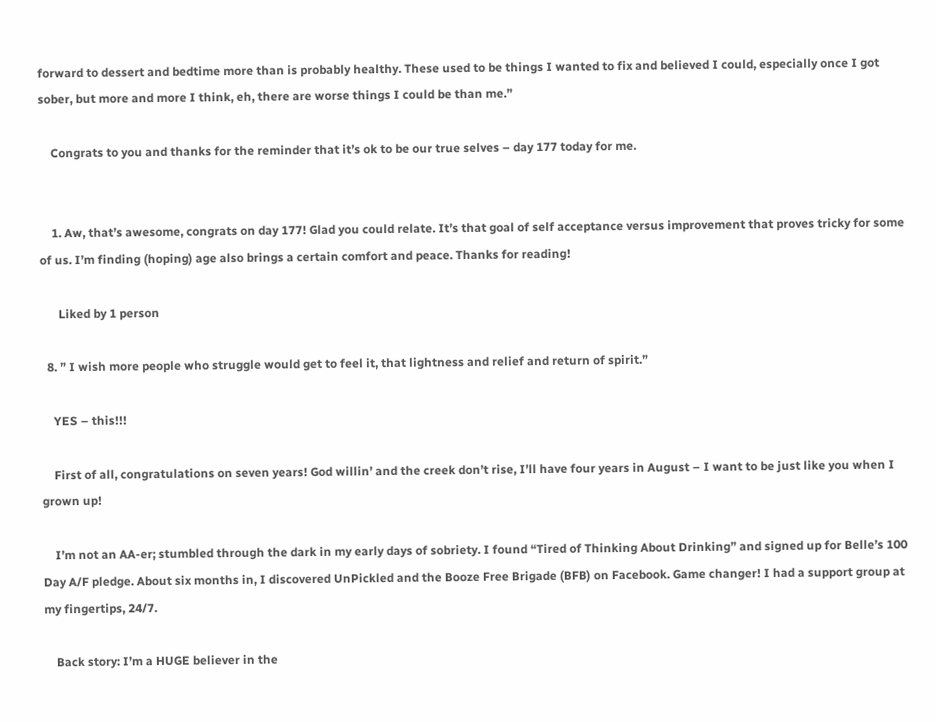forward to dessert and bedtime more than is probably healthy. These used to be things I wanted to fix and believed I could, especially once I got sober, but more and more I think, eh, there are worse things I could be than me.”

    Congrats to you and thanks for the reminder that it’s ok to be our true selves – day 177 today for me.


    1. Aw, that’s awesome, congrats on day 177! Glad you could relate. It’s that goal of self acceptance versus improvement that proves tricky for some of us. I’m finding (hoping) age also brings a certain comfort and peace. Thanks for reading!

      Liked by 1 person

  8. ” I wish more people who struggle would get to feel it, that lightness and relief and return of spirit.”

    YES – this!!!

    First of all, congratulations on seven years! God willin’ and the creek don’t rise, I’ll have four years in August – I want to be just like you when I grown up!

    I’m not an AA-er; stumbled through the dark in my early days of sobriety. I found “Tired of Thinking About Drinking” and signed up for Belle’s 100 Day A/F pledge. About six months in, I discovered UnPickled and the Booze Free Brigade (BFB) on Facebook. Game changer! I had a support group at my fingertips, 24/7.

    Back story: I’m a HUGE believer in the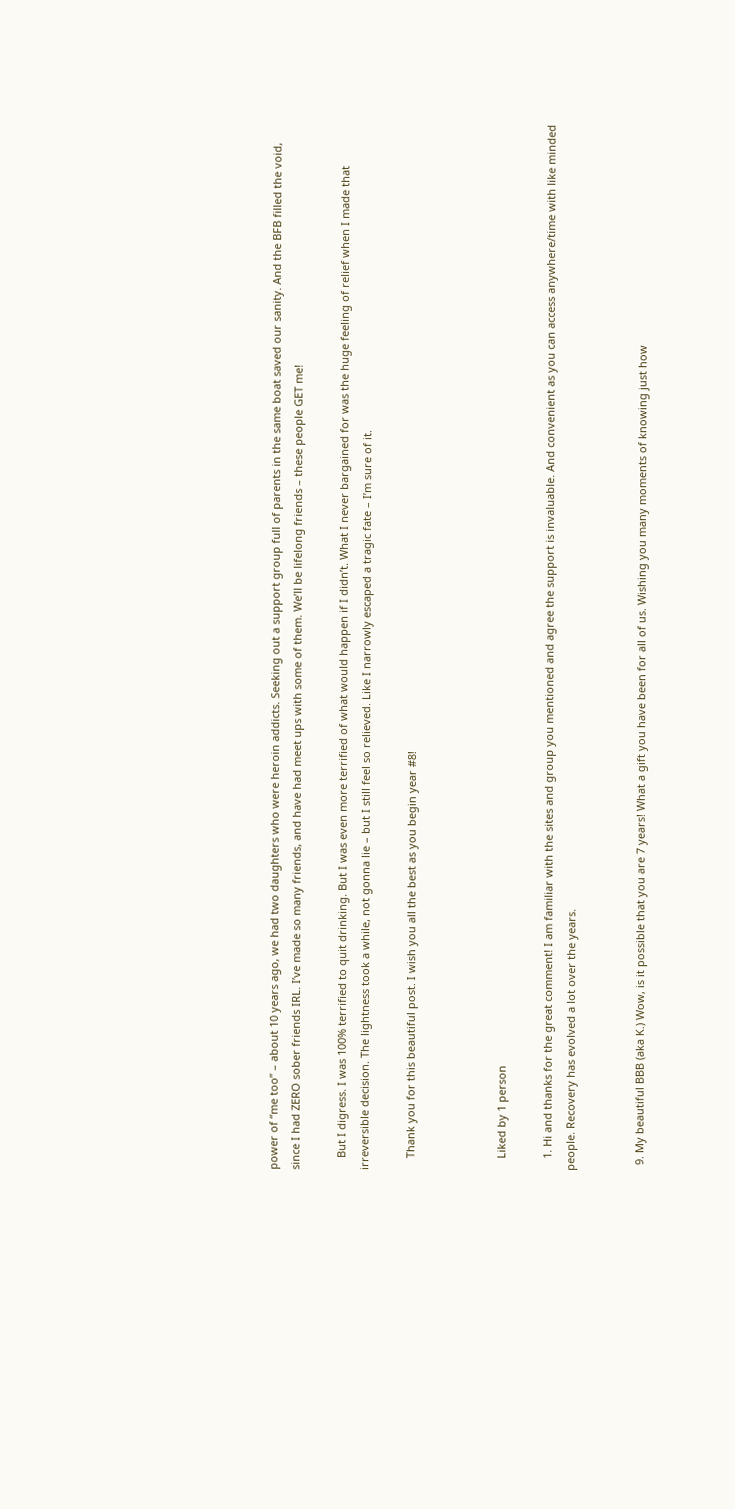power of “me too” – about 10 years ago, we had two daughters who were heroin addicts. Seeking out a support group full of parents in the same boat saved our sanity. And the BFB filled the void, since I had ZERO sober friends IRL. I’ve made so many friends, and have had meet ups with some of them. We’ll be lifelong friends – these people GET me!

    But I digress. I was 100% terrified to quit drinking. But I was even more terrified of what would happen if I didn’t. What I never bargained for was the huge feeling of relief when I made that irreversible decision. The lightness took a while, not gonna lie – but I still feel so relieved. Like I narrowly escaped a tragic fate – I’m sure of it.

    Thank you for this beautiful post. I wish you all the best as you begin year #8!



    Liked by 1 person

    1. Hi and thanks for the great comment! I am familiar with the sites and group you mentioned and agree the support is invaluable. And convenient as you can access anywhere/time with like minded people. Recovery has evolved a lot over the years.


  9. My beautiful BBB (aka K.) Wow, is it possible that you are 7 years! What a gift you have been for all of us. Wishing you many moments of knowing just how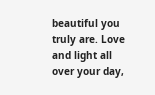beautiful you truly are. Love and light all over your day,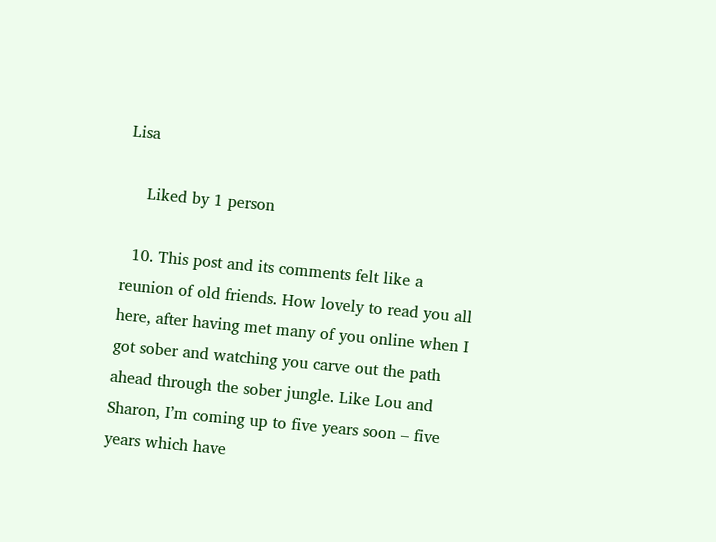Lisa

    Liked by 1 person

  10. This post and its comments felt like a reunion of old friends. How lovely to read you all here, after having met many of you online when I got sober and watching you carve out the path ahead through the sober jungle. Like Lou and Sharon, I’m coming up to five years soon – five years which have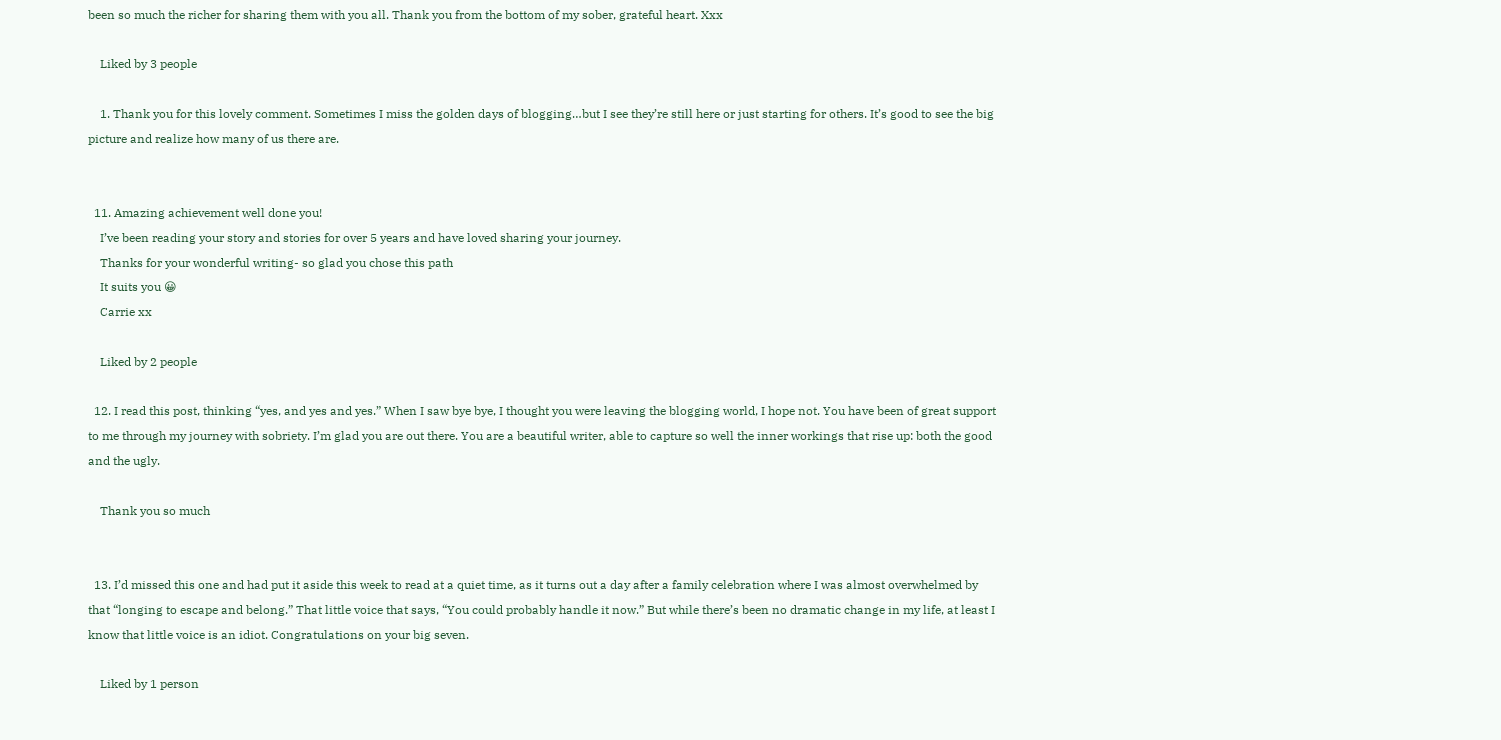been so much the richer for sharing them with you all. Thank you from the bottom of my sober, grateful heart. Xxx

    Liked by 3 people

    1. Thank you for this lovely comment. Sometimes I miss the golden days of blogging…but I see they’re still here or just starting for others. It’s good to see the big picture and realize how many of us there are.


  11. Amazing achievement well done you!
    I’ve been reading your story and stories for over 5 years and have loved sharing your journey.
    Thanks for your wonderful writing- so glad you chose this path
    It suits you 😀
    Carrie xx

    Liked by 2 people

  12. I read this post, thinking “yes, and yes and yes.” When I saw bye bye, I thought you were leaving the blogging world, I hope not. You have been of great support to me through my journey with sobriety. I’m glad you are out there. You are a beautiful writer, able to capture so well the inner workings that rise up: both the good and the ugly.

    Thank you so much


  13. I’d missed this one and had put it aside this week to read at a quiet time, as it turns out a day after a family celebration where I was almost overwhelmed by that “longing to escape and belong.” That little voice that says, “You could probably handle it now.” But while there’s been no dramatic change in my life, at least I know that little voice is an idiot. Congratulations on your big seven.

    Liked by 1 person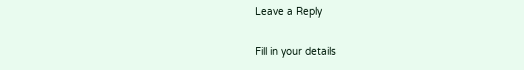Leave a Reply

Fill in your details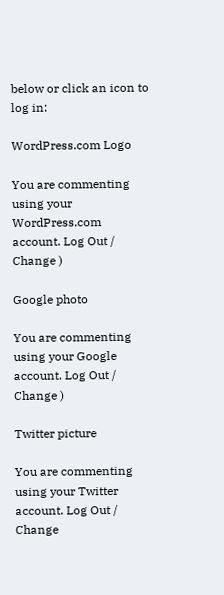below or click an icon to log in:

WordPress.com Logo

You are commenting using your WordPress.com account. Log Out /  Change )

Google photo

You are commenting using your Google account. Log Out /  Change )

Twitter picture

You are commenting using your Twitter account. Log Out /  Change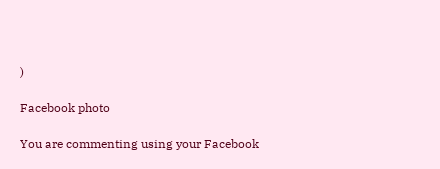)

Facebook photo

You are commenting using your Facebook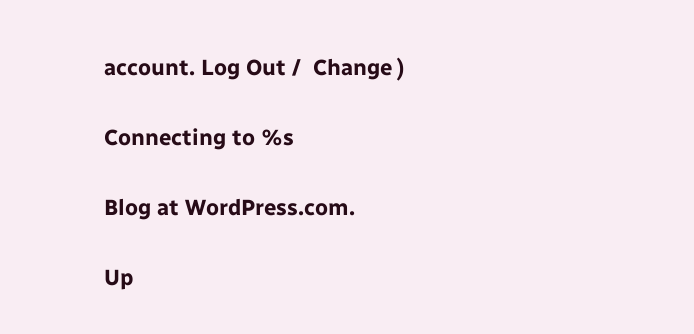account. Log Out /  Change )

Connecting to %s

Blog at WordPress.com.

Up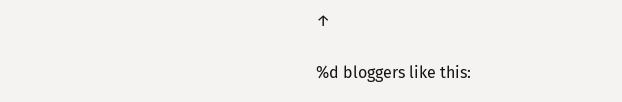↑

%d bloggers like this: